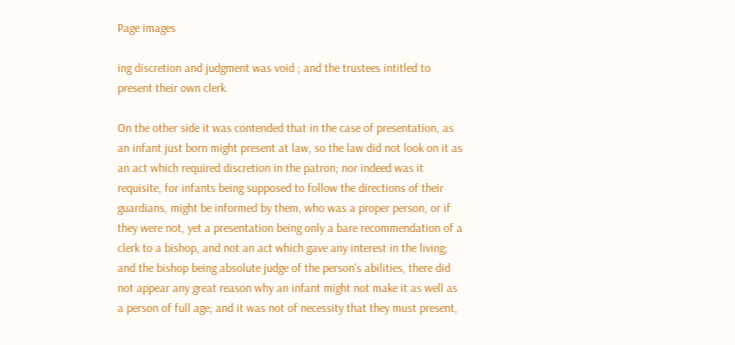Page images

ing discretion and judgment was void ; and the trustees intitled to present their own clerk.

On the other side it was contended that in the case of presentation, as an infant just born might present at law, so the law did not look on it as an act which required discretion in the patron; nor indeed was it requisite, for infants being supposed to follow the directions of their guardians, might be informed by them, who was a proper person, or if they were not, yet a presentation being only a bare recommendation of a clerk to a bishop, and not an act which gave any interest in the living; and the bishop being absolute judge of the person's abilities, there did not appear any great reason why an infant might not make it as well as a person of full age; and it was not of necessity that they must present,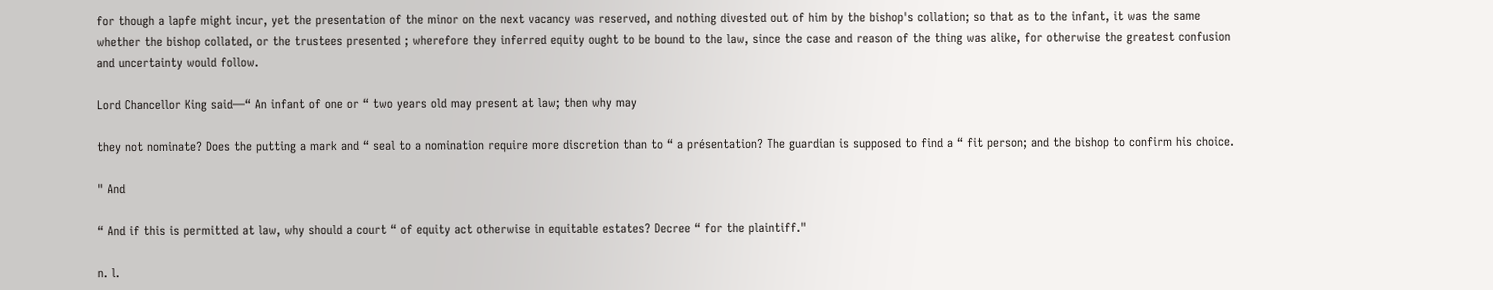for though a lapfe might incur, yet the presentation of the minor on the next vacancy was reserved, and nothing divested out of him by the bishop's collation; so that as to the infant, it was the same whether the bishop collated, or the trustees presented ; wherefore they inferred equity ought to be bound to the law, since the case and reason of the thing was alike, for otherwise the greatest confusion and uncertainty would follow.

Lord Chancellor King said—“ An infant of one or “ two years old may present at law; then why may

they not nominate? Does the putting a mark and “ seal to a nomination require more discretion than to “ a présentation? The guardian is supposed to find a “ fit person; and the bishop to confirm his choice.

" And

“ And if this is permitted at law, why should a court “ of equity act otherwise in equitable estates? Decree “ for the plaintiff."

n. l.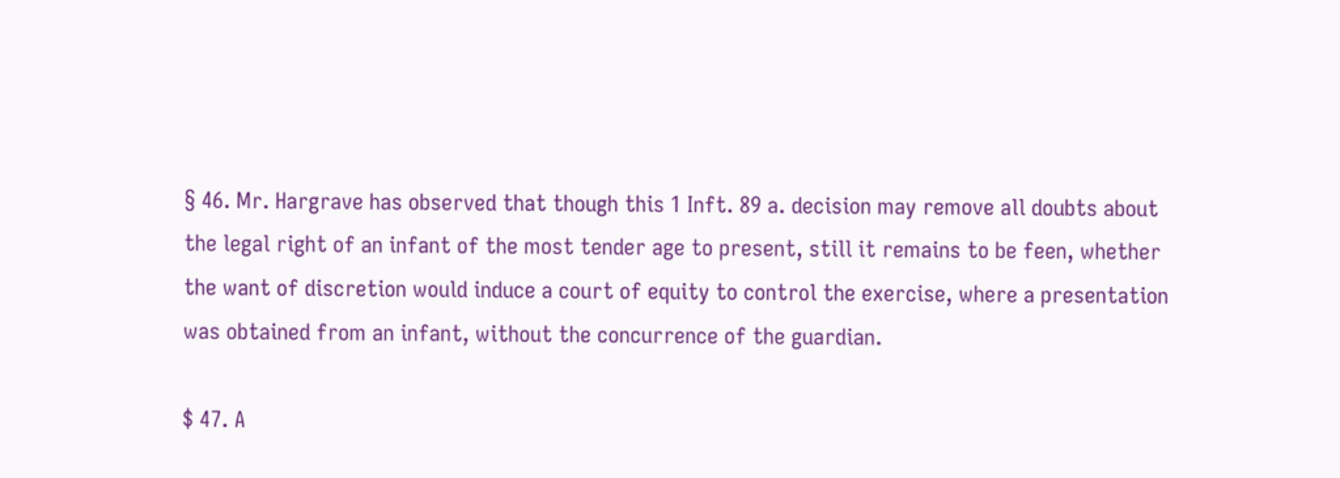§ 46. Mr. Hargrave has observed that though this 1 Inft. 89 a. decision may remove all doubts about the legal right of an infant of the most tender age to present, still it remains to be feen, whether the want of discretion would induce a court of equity to control the exercise, where a presentation was obtained from an infant, without the concurrence of the guardian.

$ 47. A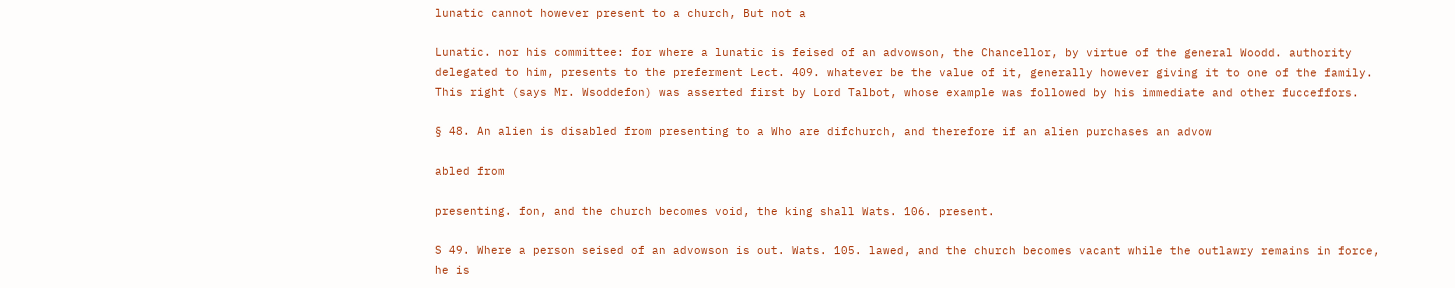lunatic cannot however present to a church, But not a

Lunatic. nor his committee: for where a lunatic is feised of an advowson, the Chancellor, by virtue of the general Woodd. authority delegated to him, presents to the preferment Lect. 409. whatever be the value of it, generally however giving it to one of the family. This right (says Mr. Wsoddefon) was asserted first by Lord Talbot, whose example was followed by his immediate and other fucceffors.

§ 48. An alien is disabled from presenting to a Who are difchurch, and therefore if an alien purchases an advow

abled from

presenting. fon, and the church becomes void, the king shall Wats. 106. present.

S 49. Where a person seised of an advowson is out. Wats. 105. lawed, and the church becomes vacant while the outlawry remains in force, he is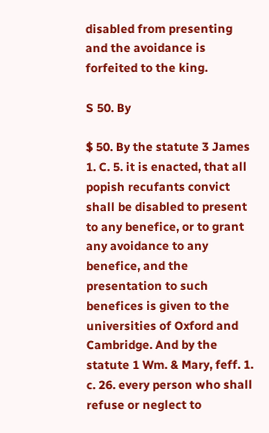disabled from presenting and the avoidance is forfeited to the king.

S 50. By

$ 50. By the statute 3 James 1. C. 5. it is enacted, that all popish recufants convict shall be disabled to present to any benefice, or to grant any avoidance to any benefice, and the presentation to such benefices is given to the universities of Oxford and Cambridge. And by the statute 1 Wm. & Mary, feff. 1. c. 26. every person who shall refuse or neglect to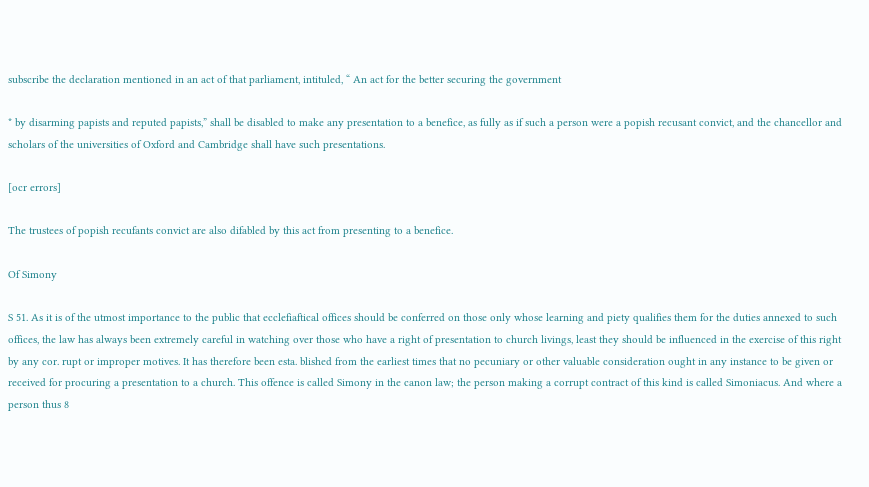subscribe the declaration mentioned in an act of that parliament, intituled, “ An act for the better securing the government

* by disarming papists and reputed papists,” shall be disabled to make any presentation to a benefice, as fully as if such a person were a popish recusant convict, and the chancellor and scholars of the universities of Oxford and Cambridge shall have such presentations.

[ocr errors]

The trustees of popish recufants convict are also difabled by this act from presenting to a benefice.

Of Simony

S 51. As it is of the utmost importance to the public that ecclefiaftical offices should be conferred on those only whose learning and piety qualifies them for the duties annexed to such offices, the law has always been extremely careful in watching over those who have a right of presentation to church livings, least they should be influenced in the exercise of this right by any cor. rupt or improper motives. It has therefore been esta. blished from the earliest times that no pecuniary or other valuable consideration ought in any instance to be given or received for procuring a presentation to a church. This offence is called Simony in the canon law; the person making a corrupt contract of this kind is called Simoniacus. And where a person thus 8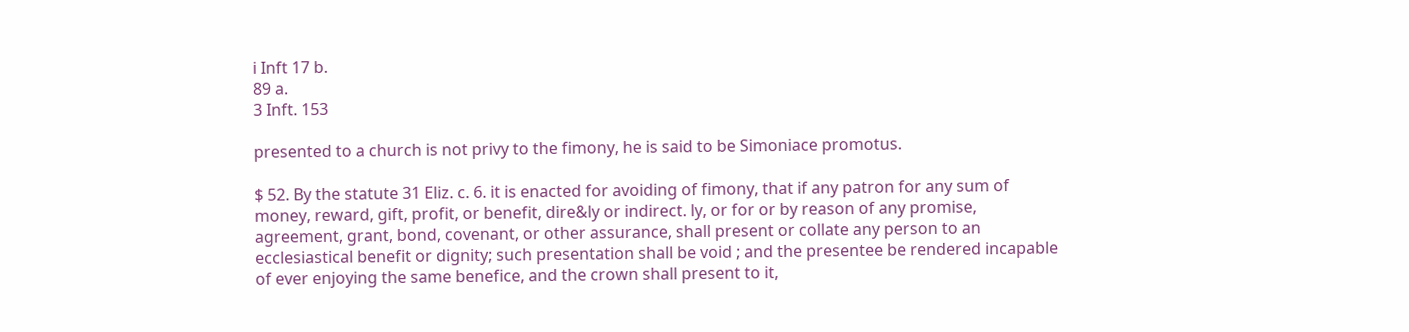i Inft 17 b.
89 a.
3 Inft. 153

presented to a church is not privy to the fimony, he is said to be Simoniace promotus.

$ 52. By the statute 31 Eliz. c. 6. it is enacted for avoiding of fimony, that if any patron for any sum of money, reward, gift, profit, or benefit, dire&ly or indirect. ly, or for or by reason of any promise, agreement, grant, bond, covenant, or other assurance, shall present or collate any person to an ecclesiastical benefit or dignity; such presentation shall be void ; and the presentee be rendered incapable of ever enjoying the same benefice, and the crown shall present to it,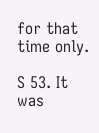for that time only.

S 53. It was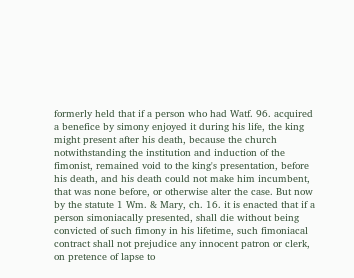formerly held that if a person who had Watf. 96. acquired a benefice by simony enjoyed it during his life, the king might present after his death, because the church notwithstanding the institution and induction of the fimonist, remained void to the king's presentation, before his death, and his death could not make him incumbent, that was none before, or otherwise alter the case. But now by the statute 1 Wm. & Mary, ch. 16. it is enacted that if a person simoniacally presented, shall die without being convicted of such fimony in his lifetime, such fimoniacal contract shall not prejudice any innocent patron or clerk, on pretence of lapse to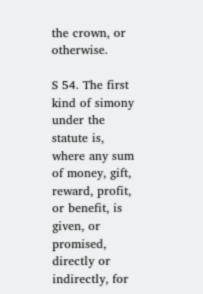the crown, or otherwise.

S 54. The first kind of simony under the statute is, where any sum of money, gift, reward, profit, or benefit, is given, or promised, directly or indirectly, for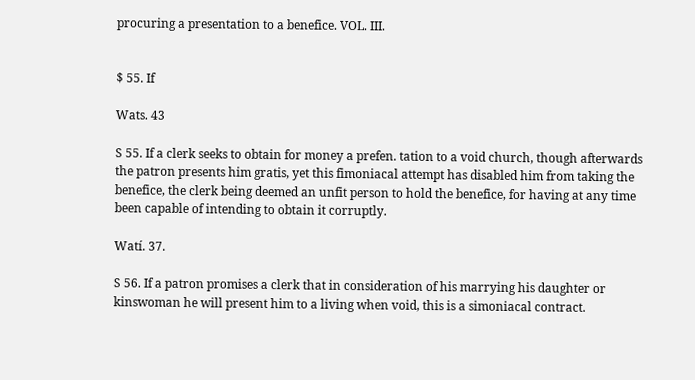procuring a presentation to a benefice. VOL. III.


$ 55. If

Wats. 43

S 55. If a clerk seeks to obtain for money a prefen. tation to a void church, though afterwards the patron presents him gratis, yet this fimoniacal attempt has disabled him from taking the benefice, the clerk being deemed an unfit person to hold the benefice, for having at any time been capable of intending to obtain it corruptly.

Watí. 37.

S 56. If a patron promises a clerk that in consideration of his marrying his daughter or kinswoman he will present him to a living when void, this is a simoniacal contract.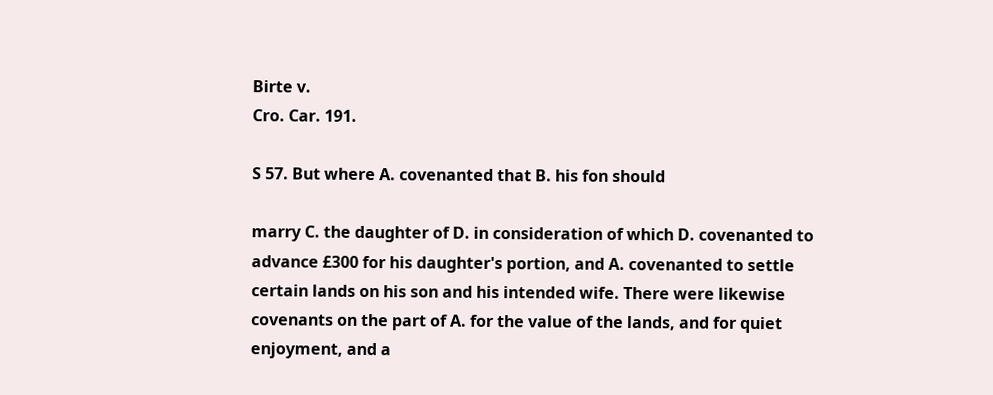Birte v.
Cro. Car. 191.

S 57. But where A. covenanted that B. his fon should

marry C. the daughter of D. in consideration of which D. covenanted to advance £300 for his daughter's portion, and A. covenanted to settle certain lands on his son and his intended wife. There were likewise covenants on the part of A. for the value of the lands, and for quiet enjoyment, and a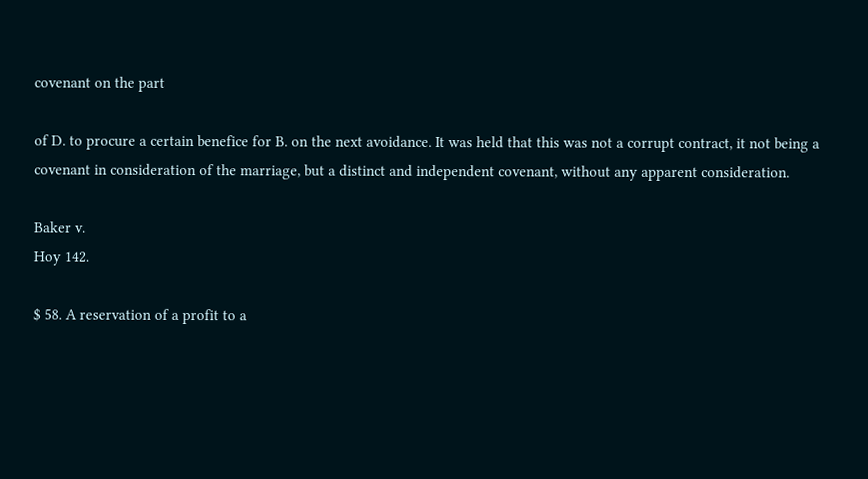covenant on the part

of D. to procure a certain benefice for B. on the next avoidance. It was held that this was not a corrupt contract, it not being a covenant in consideration of the marriage, but a distinct and independent covenant, without any apparent consideration.

Baker v.
Hoy 142.

$ 58. A reservation of a profit to a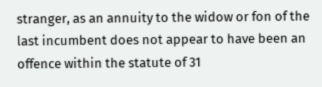stranger, as an annuity to the widow or fon of the last incumbent does not appear to have been an offence within the statute of 31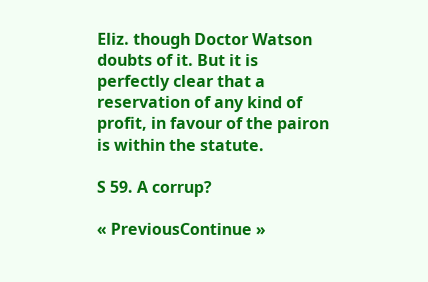Eliz. though Doctor Watson doubts of it. But it is perfectly clear that a reservation of any kind of profit, in favour of the pairon is within the statute.

S 59. A corrup?

« PreviousContinue »